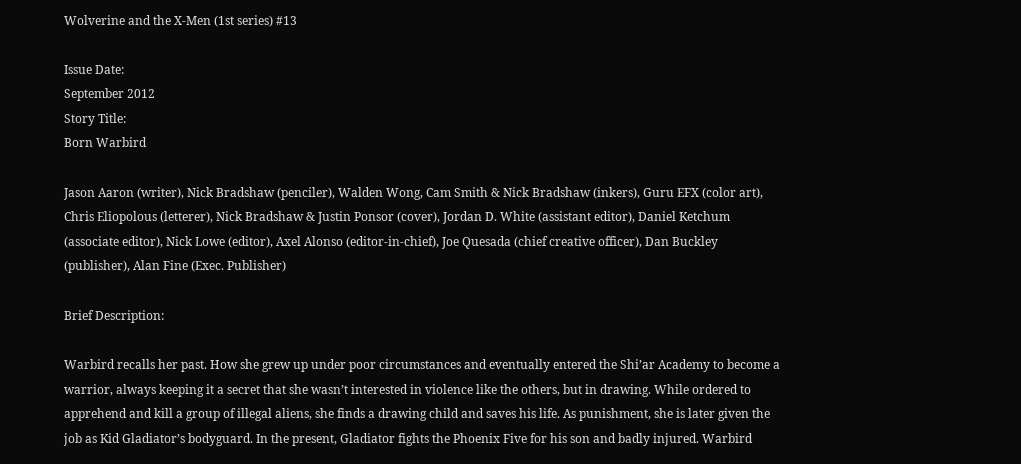Wolverine and the X-Men (1st series) #13

Issue Date:
September 2012
Story Title:
Born Warbird

Jason Aaron (writer), Nick Bradshaw (penciler), Walden Wong, Cam Smith & Nick Bradshaw (inkers), Guru EFX (color art), Chris Eliopolous (letterer), Nick Bradshaw & Justin Ponsor (cover), Jordan D. White (assistant editor), Daniel Ketchum (associate editor), Nick Lowe (editor), Axel Alonso (editor-in-chief), Joe Quesada (chief creative officer), Dan Buckley (publisher), Alan Fine (Exec. Publisher)

Brief Description:

Warbird recalls her past. How she grew up under poor circumstances and eventually entered the Shi’ar Academy to become a warrior, always keeping it a secret that she wasn’t interested in violence like the others, but in drawing. While ordered to apprehend and kill a group of illegal aliens, she finds a drawing child and saves his life. As punishment, she is later given the job as Kid Gladiator’s bodyguard. In the present, Gladiator fights the Phoenix Five for his son and badly injured. Warbird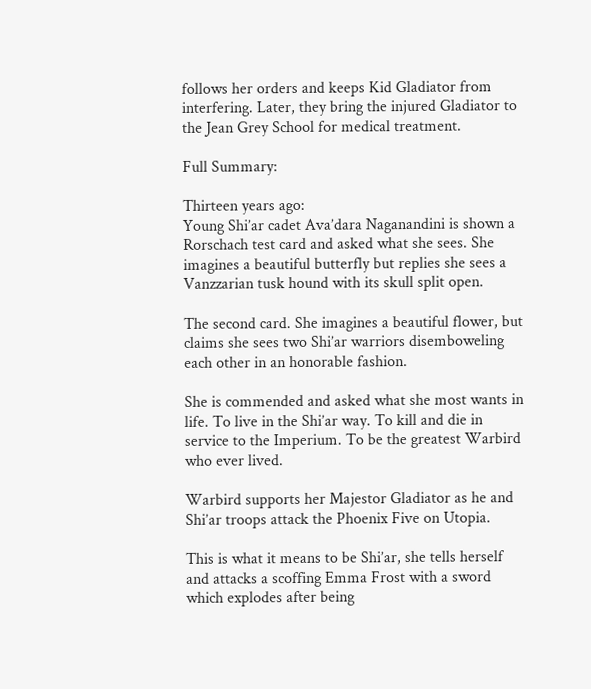follows her orders and keeps Kid Gladiator from interfering. Later, they bring the injured Gladiator to the Jean Grey School for medical treatment.

Full Summary:

Thirteen years ago:
Young Shi’ar cadet Ava’dara Naganandini is shown a Rorschach test card and asked what she sees. She imagines a beautiful butterfly but replies she sees a Vanzzarian tusk hound with its skull split open.

The second card. She imagines a beautiful flower, but claims she sees two Shi’ar warriors disemboweling each other in an honorable fashion.

She is commended and asked what she most wants in life. To live in the Shi’ar way. To kill and die in service to the Imperium. To be the greatest Warbird who ever lived.

Warbird supports her Majestor Gladiator as he and Shi’ar troops attack the Phoenix Five on Utopia.

This is what it means to be Shi’ar, she tells herself and attacks a scoffing Emma Frost with a sword which explodes after being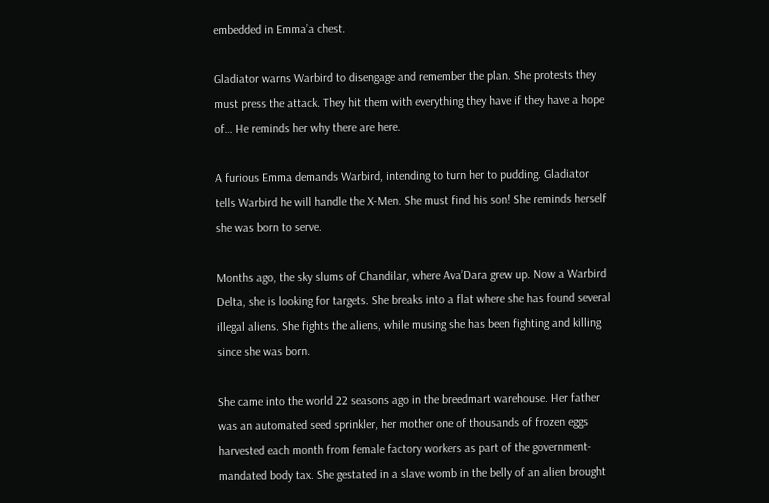embedded in Emma’a chest.

Gladiator warns Warbird to disengage and remember the plan. She protests they must press the attack. They hit them with everything they have if they have a hope of… He reminds her why there are here.

A furious Emma demands Warbird, intending to turn her to pudding. Gladiator tells Warbird he will handle the X-Men. She must find his son! She reminds herself she was born to serve.

Months ago, the sky slums of Chandilar, where Ava’Dara grew up. Now a Warbird Delta, she is looking for targets. She breaks into a flat where she has found several illegal aliens. She fights the aliens, while musing she has been fighting and killing since she was born.

She came into the world 22 seasons ago in the breedmart warehouse. Her father was an automated seed sprinkler, her mother one of thousands of frozen eggs harvested each month from female factory workers as part of the government-mandated body tax. She gestated in a slave womb in the belly of an alien brought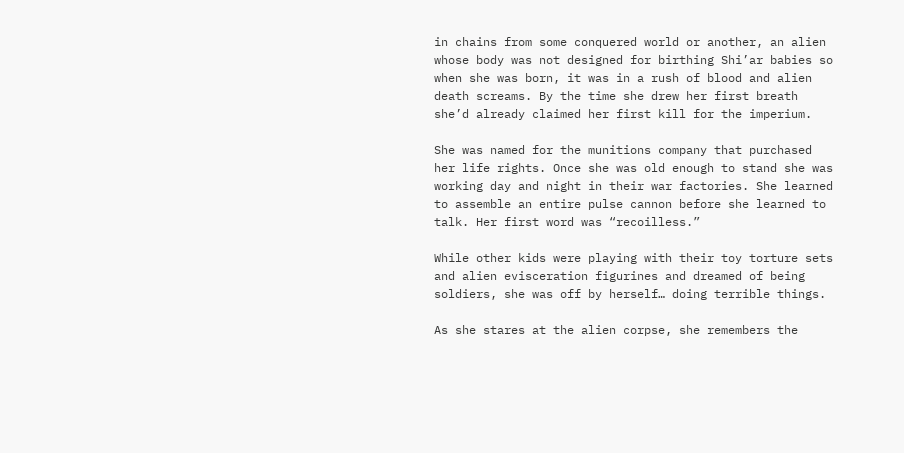in chains from some conquered world or another, an alien whose body was not designed for birthing Shi’ar babies so when she was born, it was in a rush of blood and alien death screams. By the time she drew her first breath she’d already claimed her first kill for the imperium.

She was named for the munitions company that purchased her life rights. Once she was old enough to stand she was working day and night in their war factories. She learned to assemble an entire pulse cannon before she learned to talk. Her first word was “recoilless.”

While other kids were playing with their toy torture sets and alien evisceration figurines and dreamed of being soldiers, she was off by herself… doing terrible things.

As she stares at the alien corpse, she remembers the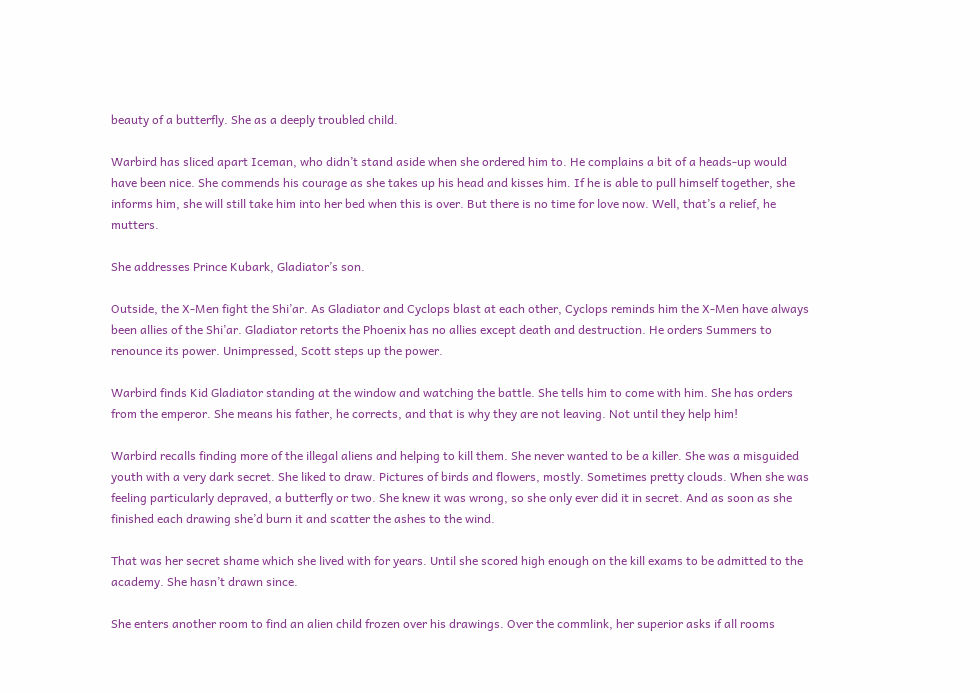beauty of a butterfly. She as a deeply troubled child.

Warbird has sliced apart Iceman, who didn’t stand aside when she ordered him to. He complains a bit of a heads-up would have been nice. She commends his courage as she takes up his head and kisses him. If he is able to pull himself together, she informs him, she will still take him into her bed when this is over. But there is no time for love now. Well, that’s a relief, he mutters.

She addresses Prince Kubark, Gladiator’s son.

Outside, the X-Men fight the Shi’ar. As Gladiator and Cyclops blast at each other, Cyclops reminds him the X-Men have always been allies of the Shi’ar. Gladiator retorts the Phoenix has no allies except death and destruction. He orders Summers to renounce its power. Unimpressed, Scott steps up the power.

Warbird finds Kid Gladiator standing at the window and watching the battle. She tells him to come with him. She has orders from the emperor. She means his father, he corrects, and that is why they are not leaving. Not until they help him!

Warbird recalls finding more of the illegal aliens and helping to kill them. She never wanted to be a killer. She was a misguided youth with a very dark secret. She liked to draw. Pictures of birds and flowers, mostly. Sometimes pretty clouds. When she was feeling particularly depraved, a butterfly or two. She knew it was wrong, so she only ever did it in secret. And as soon as she finished each drawing she’d burn it and scatter the ashes to the wind.

That was her secret shame which she lived with for years. Until she scored high enough on the kill exams to be admitted to the academy. She hasn’t drawn since.

She enters another room to find an alien child frozen over his drawings. Over the commlink, her superior asks if all rooms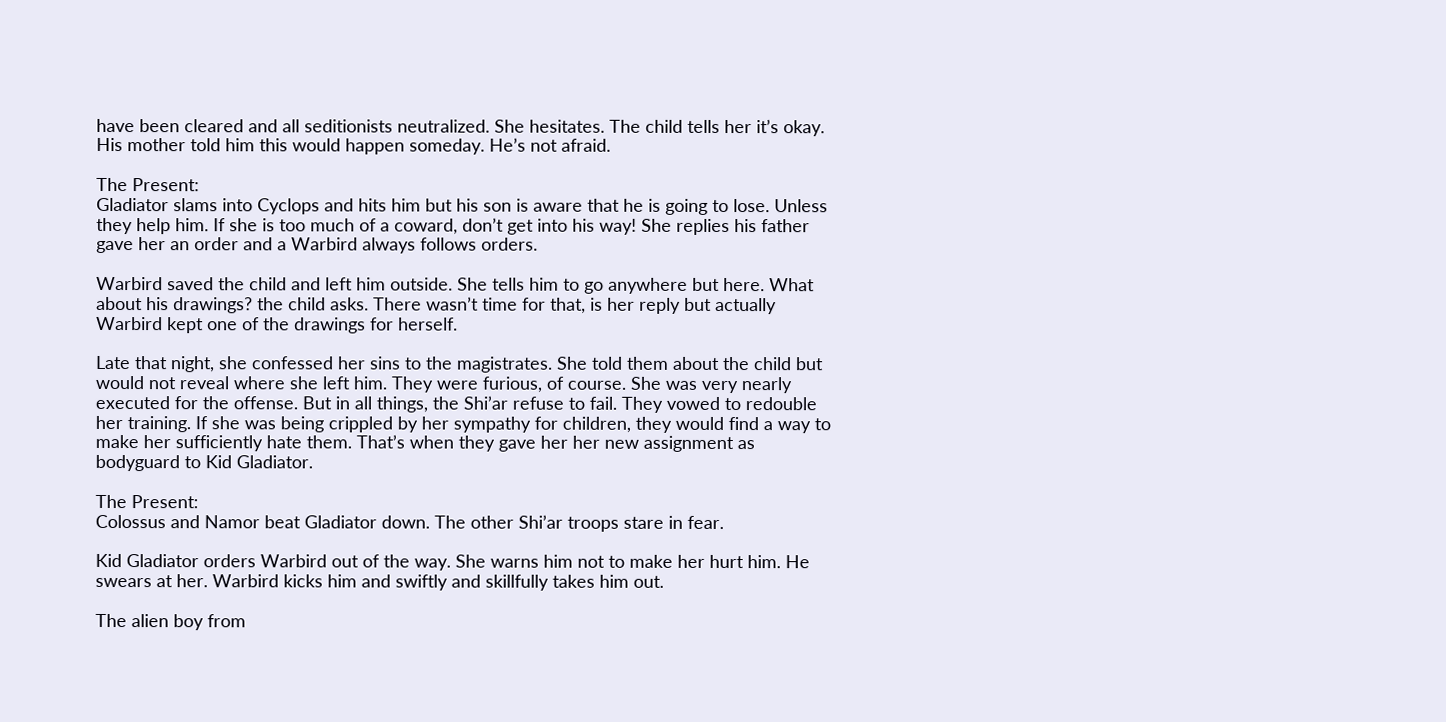have been cleared and all seditionists neutralized. She hesitates. The child tells her it’s okay. His mother told him this would happen someday. He’s not afraid.

The Present:
Gladiator slams into Cyclops and hits him but his son is aware that he is going to lose. Unless they help him. If she is too much of a coward, don’t get into his way! She replies his father gave her an order and a Warbird always follows orders.

Warbird saved the child and left him outside. She tells him to go anywhere but here. What about his drawings? the child asks. There wasn’t time for that, is her reply but actually Warbird kept one of the drawings for herself.

Late that night, she confessed her sins to the magistrates. She told them about the child but would not reveal where she left him. They were furious, of course. She was very nearly executed for the offense. But in all things, the Shi’ar refuse to fail. They vowed to redouble her training. If she was being crippled by her sympathy for children, they would find a way to make her sufficiently hate them. That’s when they gave her her new assignment as bodyguard to Kid Gladiator.

The Present:
Colossus and Namor beat Gladiator down. The other Shi’ar troops stare in fear.

Kid Gladiator orders Warbird out of the way. She warns him not to make her hurt him. He swears at her. Warbird kicks him and swiftly and skillfully takes him out.

The alien boy from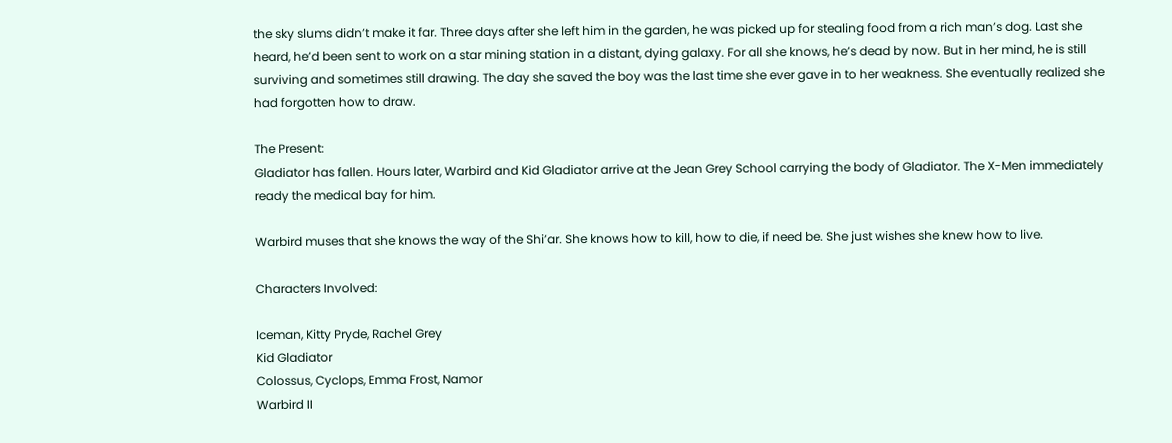the sky slums didn’t make it far. Three days after she left him in the garden, he was picked up for stealing food from a rich man’s dog. Last she heard, he’d been sent to work on a star mining station in a distant, dying galaxy. For all she knows, he’s dead by now. But in her mind, he is still surviving and sometimes still drawing. The day she saved the boy was the last time she ever gave in to her weakness. She eventually realized she had forgotten how to draw.

The Present:
Gladiator has fallen. Hours later, Warbird and Kid Gladiator arrive at the Jean Grey School carrying the body of Gladiator. The X-Men immediately ready the medical bay for him.

Warbird muses that she knows the way of the Shi’ar. She knows how to kill, how to die, if need be. She just wishes she knew how to live.

Characters Involved:

Iceman, Kitty Pryde, Rachel Grey
Kid Gladiator
Colossus, Cyclops, Emma Frost, Namor
Warbird II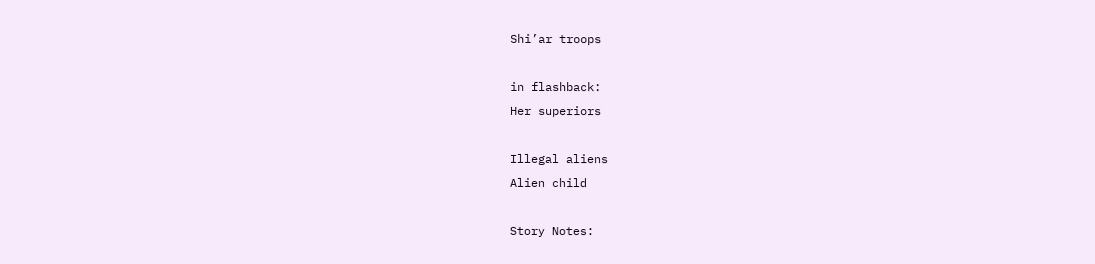Shi’ar troops

in flashback:
Her superiors

Illegal aliens
Alien child

Story Notes: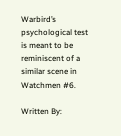Warbird’s psychological test is meant to be reminiscent of a similar scene in Watchmen #6.

Written By: